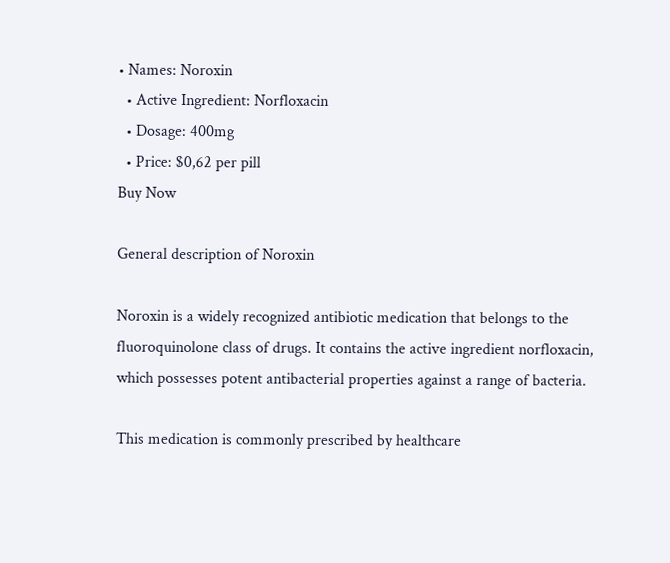• Names: Noroxin
  • Active Ingredient: Norfloxacin
  • Dosage: 400mg
  • Price: $0,62 per pill
Buy Now

General description of Noroxin

Noroxin is a widely recognized antibiotic medication that belongs to the fluoroquinolone class of drugs. It contains the active ingredient norfloxacin, which possesses potent antibacterial properties against a range of bacteria.

This medication is commonly prescribed by healthcare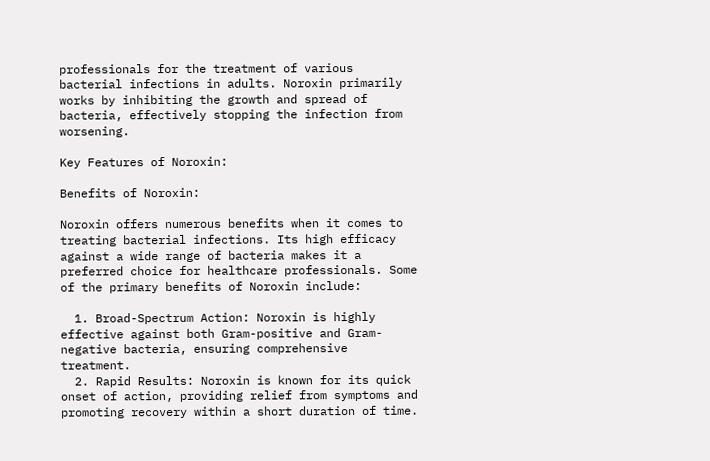professionals for the treatment of various bacterial infections in adults. Noroxin primarily works by inhibiting the growth and spread of bacteria, effectively stopping the infection from worsening.

Key Features of Noroxin:

Benefits of Noroxin:

Noroxin offers numerous benefits when it comes to treating bacterial infections. Its high efficacy against a wide range of bacteria makes it a preferred choice for healthcare professionals. Some of the primary benefits of Noroxin include:

  1. Broad-Spectrum Action: Noroxin is highly effective against both Gram-positive and Gram-negative bacteria, ensuring comprehensive treatment.
  2. Rapid Results: Noroxin is known for its quick onset of action, providing relief from symptoms and promoting recovery within a short duration of time.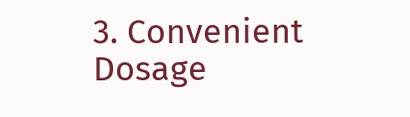3. Convenient Dosage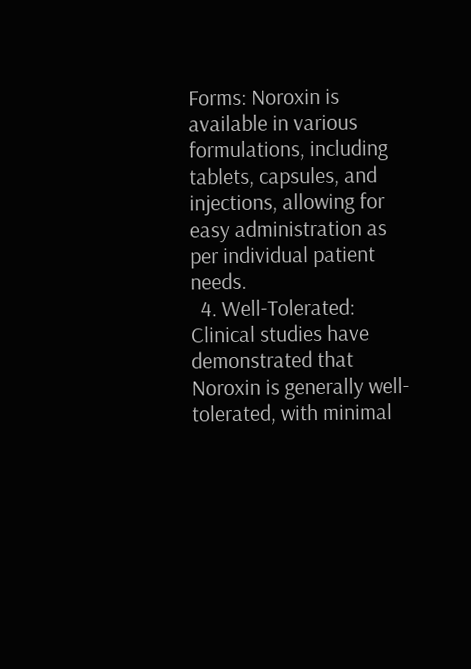Forms: Noroxin is available in various formulations, including tablets, capsules, and injections, allowing for easy administration as per individual patient needs.
  4. Well-Tolerated: Clinical studies have demonstrated that Noroxin is generally well-tolerated, with minimal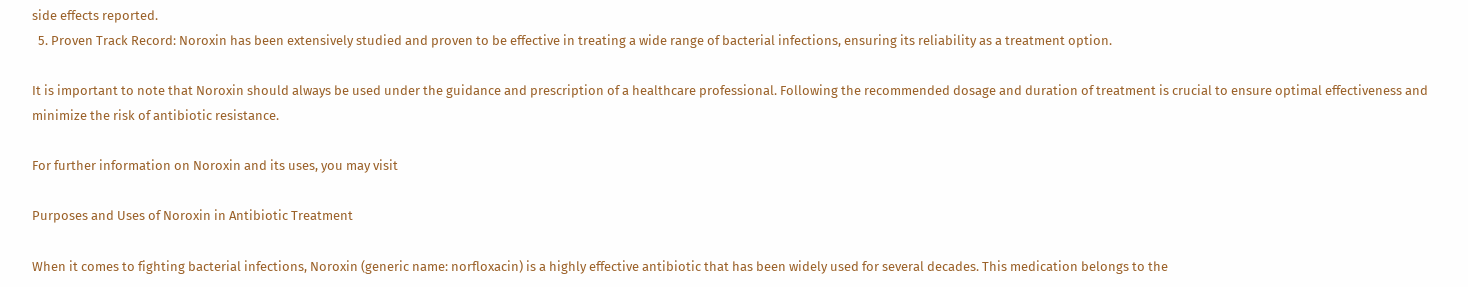side effects reported.
  5. Proven Track Record: Noroxin has been extensively studied and proven to be effective in treating a wide range of bacterial infections, ensuring its reliability as a treatment option.

It is important to note that Noroxin should always be used under the guidance and prescription of a healthcare professional. Following the recommended dosage and duration of treatment is crucial to ensure optimal effectiveness and minimize the risk of antibiotic resistance.

For further information on Noroxin and its uses, you may visit

Purposes and Uses of Noroxin in Antibiotic Treatment

When it comes to fighting bacterial infections, Noroxin (generic name: norfloxacin) is a highly effective antibiotic that has been widely used for several decades. This medication belongs to the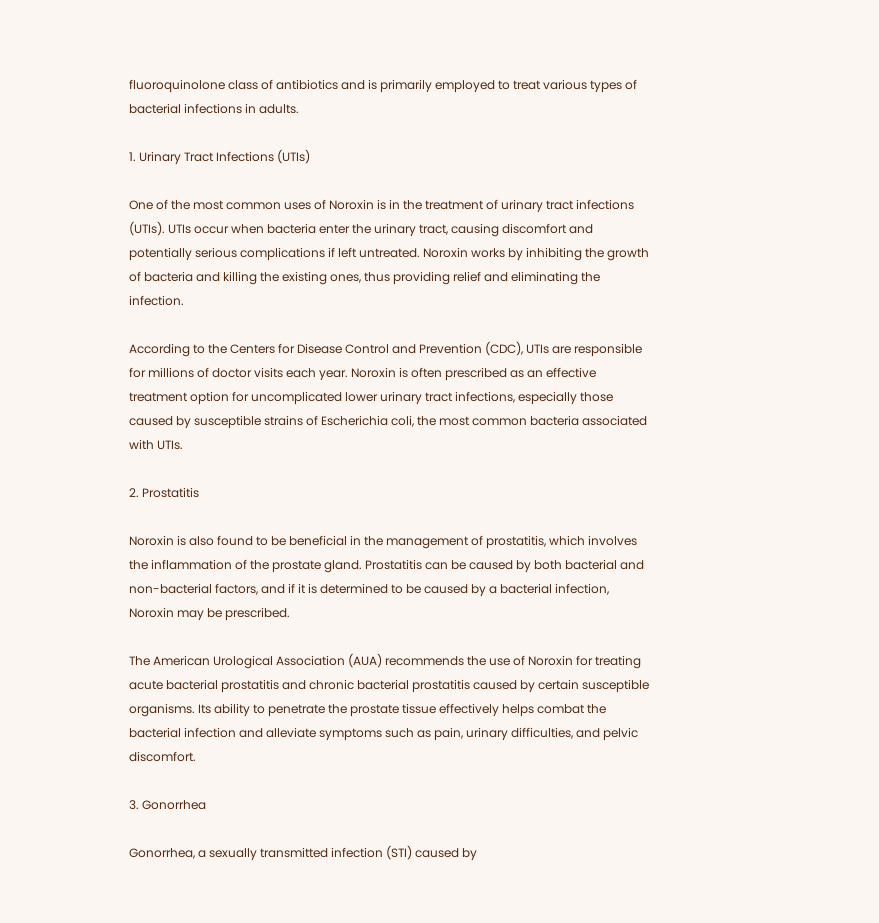fluoroquinolone class of antibiotics and is primarily employed to treat various types of bacterial infections in adults.

1. Urinary Tract Infections (UTIs)

One of the most common uses of Noroxin is in the treatment of urinary tract infections (UTIs). UTIs occur when bacteria enter the urinary tract, causing discomfort and potentially serious complications if left untreated. Noroxin works by inhibiting the growth of bacteria and killing the existing ones, thus providing relief and eliminating the infection.

According to the Centers for Disease Control and Prevention (CDC), UTIs are responsible for millions of doctor visits each year. Noroxin is often prescribed as an effective treatment option for uncomplicated lower urinary tract infections, especially those caused by susceptible strains of Escherichia coli, the most common bacteria associated with UTIs.

2. Prostatitis

Noroxin is also found to be beneficial in the management of prostatitis, which involves the inflammation of the prostate gland. Prostatitis can be caused by both bacterial and non-bacterial factors, and if it is determined to be caused by a bacterial infection, Noroxin may be prescribed.

The American Urological Association (AUA) recommends the use of Noroxin for treating acute bacterial prostatitis and chronic bacterial prostatitis caused by certain susceptible organisms. Its ability to penetrate the prostate tissue effectively helps combat the bacterial infection and alleviate symptoms such as pain, urinary difficulties, and pelvic discomfort.

3. Gonorrhea

Gonorrhea, a sexually transmitted infection (STI) caused by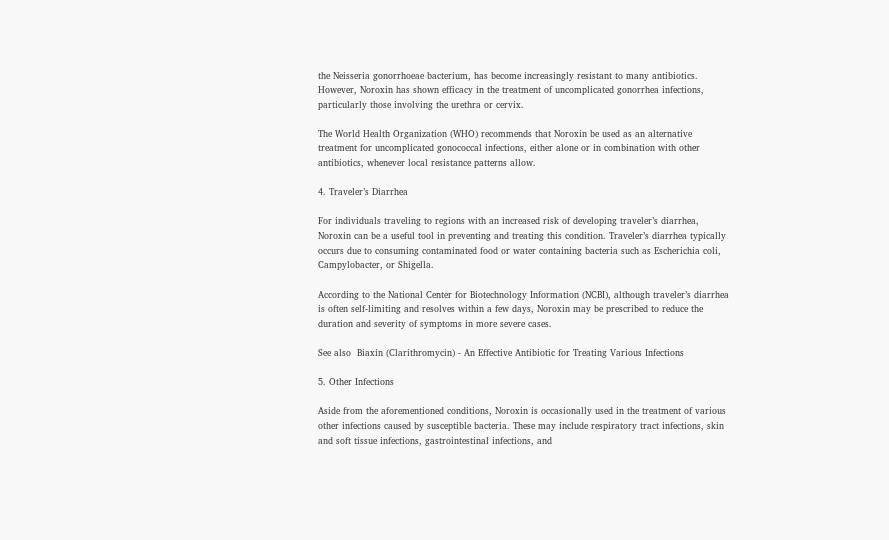the Neisseria gonorrhoeae bacterium, has become increasingly resistant to many antibiotics. However, Noroxin has shown efficacy in the treatment of uncomplicated gonorrhea infections, particularly those involving the urethra or cervix.

The World Health Organization (WHO) recommends that Noroxin be used as an alternative treatment for uncomplicated gonococcal infections, either alone or in combination with other antibiotics, whenever local resistance patterns allow.

4. Traveler’s Diarrhea

For individuals traveling to regions with an increased risk of developing traveler’s diarrhea, Noroxin can be a useful tool in preventing and treating this condition. Traveler’s diarrhea typically occurs due to consuming contaminated food or water containing bacteria such as Escherichia coli, Campylobacter, or Shigella.

According to the National Center for Biotechnology Information (NCBI), although traveler’s diarrhea is often self-limiting and resolves within a few days, Noroxin may be prescribed to reduce the duration and severity of symptoms in more severe cases.

See also  Biaxin (Clarithromycin) - An Effective Antibiotic for Treating Various Infections

5. Other Infections

Aside from the aforementioned conditions, Noroxin is occasionally used in the treatment of various other infections caused by susceptible bacteria. These may include respiratory tract infections, skin and soft tissue infections, gastrointestinal infections, and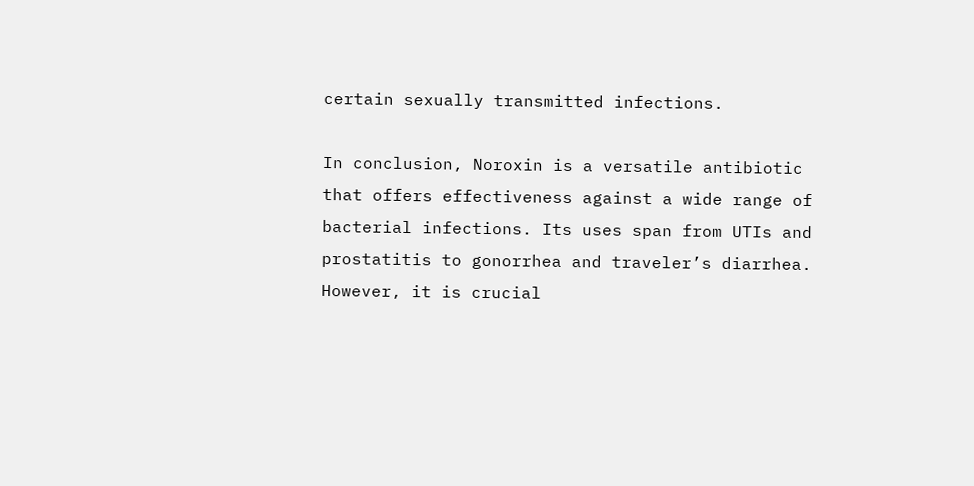certain sexually transmitted infections.

In conclusion, Noroxin is a versatile antibiotic that offers effectiveness against a wide range of bacterial infections. Its uses span from UTIs and prostatitis to gonorrhea and traveler’s diarrhea. However, it is crucial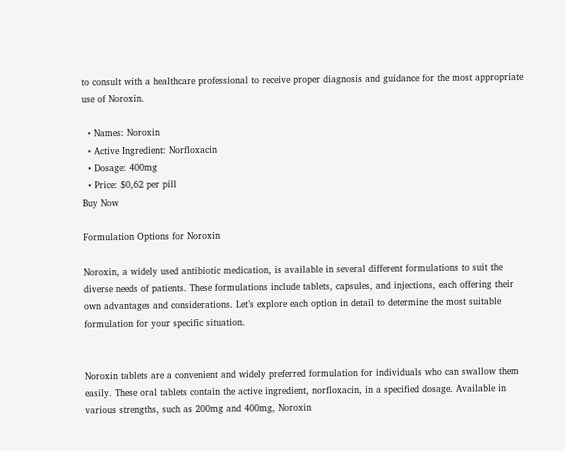to consult with a healthcare professional to receive proper diagnosis and guidance for the most appropriate use of Noroxin.

  • Names: Noroxin
  • Active Ingredient: Norfloxacin
  • Dosage: 400mg
  • Price: $0,62 per pill
Buy Now

Formulation Options for Noroxin

Noroxin, a widely used antibiotic medication, is available in several different formulations to suit the diverse needs of patients. These formulations include tablets, capsules, and injections, each offering their own advantages and considerations. Let’s explore each option in detail to determine the most suitable formulation for your specific situation.


Noroxin tablets are a convenient and widely preferred formulation for individuals who can swallow them easily. These oral tablets contain the active ingredient, norfloxacin, in a specified dosage. Available in various strengths, such as 200mg and 400mg, Noroxin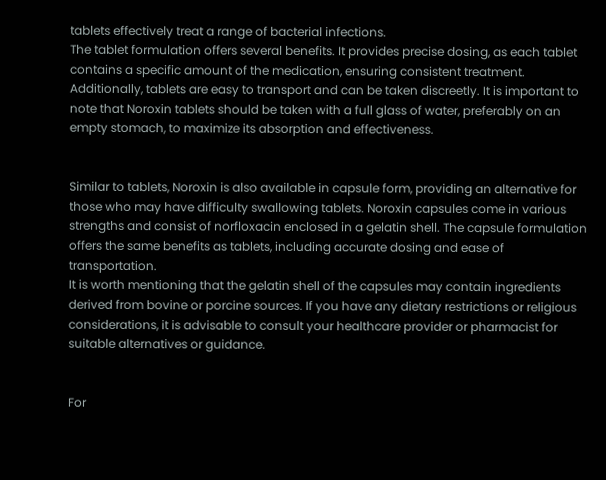tablets effectively treat a range of bacterial infections.
The tablet formulation offers several benefits. It provides precise dosing, as each tablet contains a specific amount of the medication, ensuring consistent treatment. Additionally, tablets are easy to transport and can be taken discreetly. It is important to note that Noroxin tablets should be taken with a full glass of water, preferably on an empty stomach, to maximize its absorption and effectiveness.


Similar to tablets, Noroxin is also available in capsule form, providing an alternative for those who may have difficulty swallowing tablets. Noroxin capsules come in various strengths and consist of norfloxacin enclosed in a gelatin shell. The capsule formulation offers the same benefits as tablets, including accurate dosing and ease of transportation.
It is worth mentioning that the gelatin shell of the capsules may contain ingredients derived from bovine or porcine sources. If you have any dietary restrictions or religious considerations, it is advisable to consult your healthcare provider or pharmacist for suitable alternatives or guidance.


For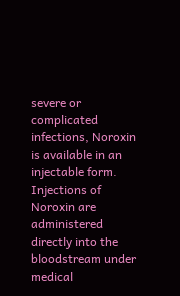severe or complicated infections, Noroxin is available in an injectable form. Injections of Noroxin are administered directly into the bloodstream under medical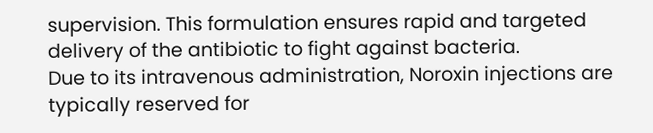supervision. This formulation ensures rapid and targeted delivery of the antibiotic to fight against bacteria.
Due to its intravenous administration, Noroxin injections are typically reserved for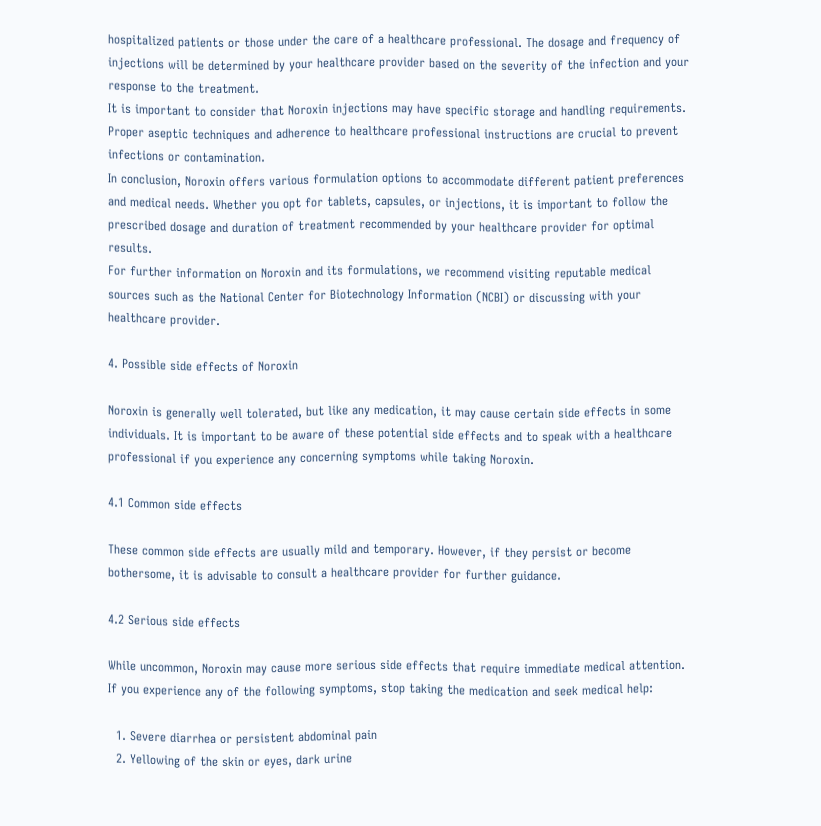hospitalized patients or those under the care of a healthcare professional. The dosage and frequency of injections will be determined by your healthcare provider based on the severity of the infection and your response to the treatment.
It is important to consider that Noroxin injections may have specific storage and handling requirements. Proper aseptic techniques and adherence to healthcare professional instructions are crucial to prevent infections or contamination.
In conclusion, Noroxin offers various formulation options to accommodate different patient preferences and medical needs. Whether you opt for tablets, capsules, or injections, it is important to follow the prescribed dosage and duration of treatment recommended by your healthcare provider for optimal results.
For further information on Noroxin and its formulations, we recommend visiting reputable medical sources such as the National Center for Biotechnology Information (NCBI) or discussing with your healthcare provider.

4. Possible side effects of Noroxin

Noroxin is generally well tolerated, but like any medication, it may cause certain side effects in some individuals. It is important to be aware of these potential side effects and to speak with a healthcare professional if you experience any concerning symptoms while taking Noroxin.

4.1 Common side effects

These common side effects are usually mild and temporary. However, if they persist or become bothersome, it is advisable to consult a healthcare provider for further guidance.

4.2 Serious side effects

While uncommon, Noroxin may cause more serious side effects that require immediate medical attention. If you experience any of the following symptoms, stop taking the medication and seek medical help:

  1. Severe diarrhea or persistent abdominal pain
  2. Yellowing of the skin or eyes, dark urine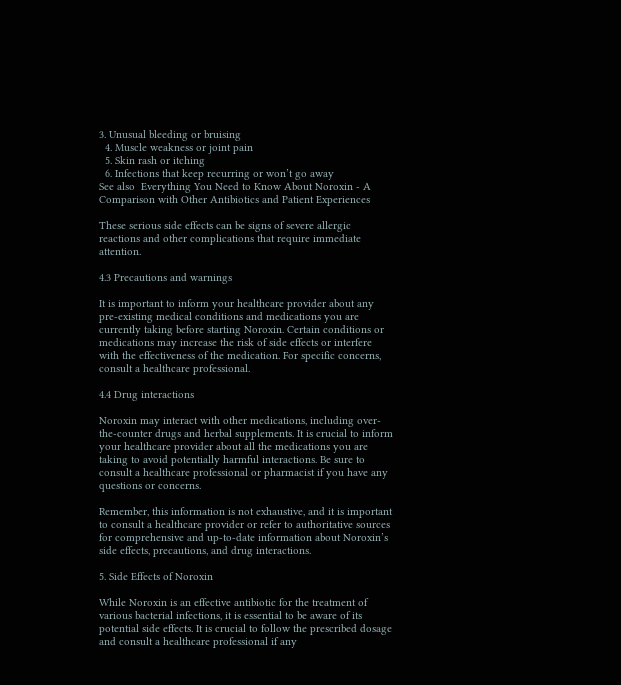3. Unusual bleeding or bruising
  4. Muscle weakness or joint pain
  5. Skin rash or itching
  6. Infections that keep recurring or won’t go away
See also  Everything You Need to Know About Noroxin - A Comparison with Other Antibiotics and Patient Experiences

These serious side effects can be signs of severe allergic reactions and other complications that require immediate attention.

4.3 Precautions and warnings

It is important to inform your healthcare provider about any pre-existing medical conditions and medications you are currently taking before starting Noroxin. Certain conditions or medications may increase the risk of side effects or interfere with the effectiveness of the medication. For specific concerns, consult a healthcare professional.

4.4 Drug interactions

Noroxin may interact with other medications, including over-the-counter drugs and herbal supplements. It is crucial to inform your healthcare provider about all the medications you are taking to avoid potentially harmful interactions. Be sure to consult a healthcare professional or pharmacist if you have any questions or concerns.

Remember, this information is not exhaustive, and it is important to consult a healthcare provider or refer to authoritative sources for comprehensive and up-to-date information about Noroxin’s side effects, precautions, and drug interactions.

5. Side Effects of Noroxin

While Noroxin is an effective antibiotic for the treatment of various bacterial infections, it is essential to be aware of its potential side effects. It is crucial to follow the prescribed dosage and consult a healthcare professional if any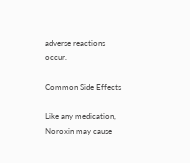adverse reactions occur.

Common Side Effects

Like any medication, Noroxin may cause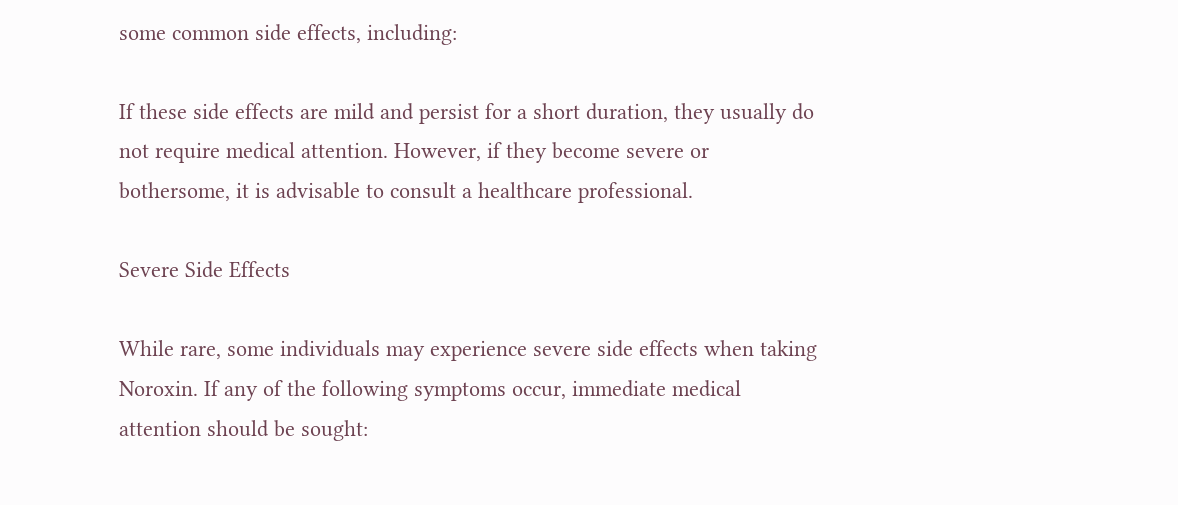some common side effects, including:

If these side effects are mild and persist for a short duration, they usually do not require medical attention. However, if they become severe or bothersome, it is advisable to consult a healthcare professional.

Severe Side Effects

While rare, some individuals may experience severe side effects when taking Noroxin. If any of the following symptoms occur, immediate medical attention should be sought: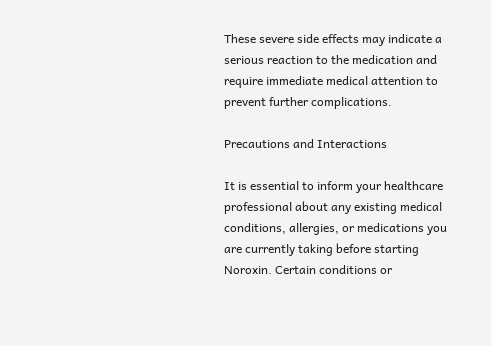These severe side effects may indicate a serious reaction to the medication and require immediate medical attention to prevent further complications.

Precautions and Interactions

It is essential to inform your healthcare professional about any existing medical conditions, allergies, or medications you are currently taking before starting Noroxin. Certain conditions or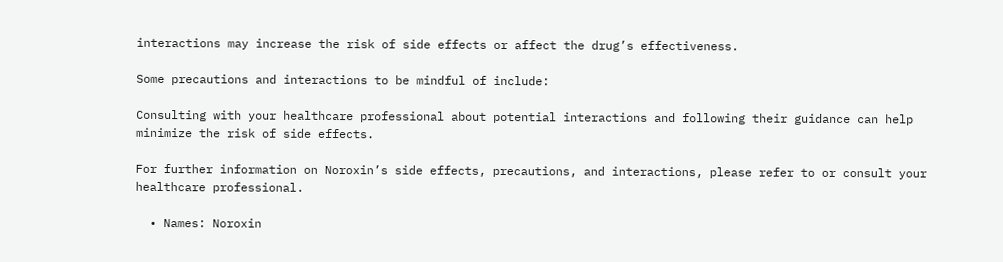interactions may increase the risk of side effects or affect the drug’s effectiveness.

Some precautions and interactions to be mindful of include:

Consulting with your healthcare professional about potential interactions and following their guidance can help minimize the risk of side effects.

For further information on Noroxin’s side effects, precautions, and interactions, please refer to or consult your healthcare professional.

  • Names: Noroxin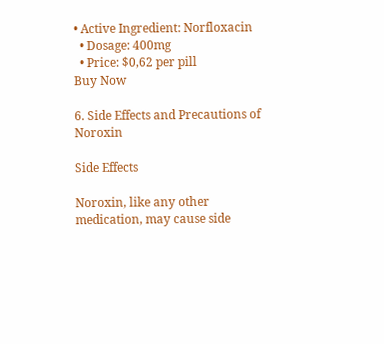• Active Ingredient: Norfloxacin
  • Dosage: 400mg
  • Price: $0,62 per pill
Buy Now

6. Side Effects and Precautions of Noroxin

Side Effects

Noroxin, like any other medication, may cause side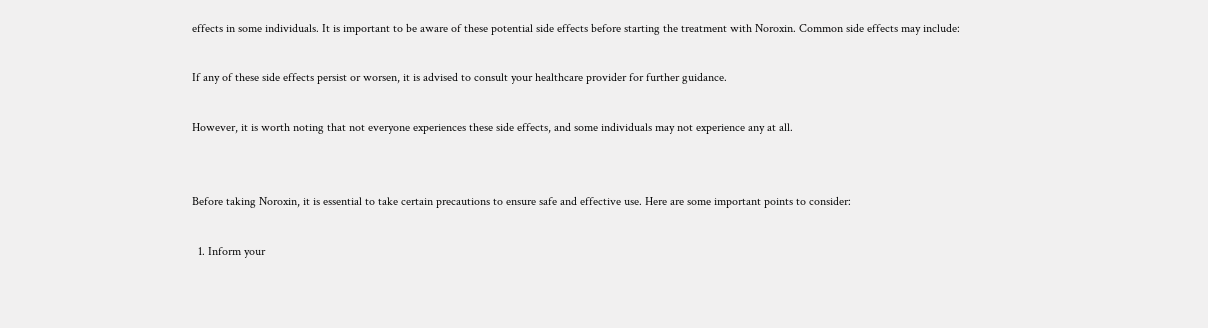effects in some individuals. It is important to be aware of these potential side effects before starting the treatment with Noroxin. Common side effects may include:

If any of these side effects persist or worsen, it is advised to consult your healthcare provider for further guidance.

However, it is worth noting that not everyone experiences these side effects, and some individuals may not experience any at all.


Before taking Noroxin, it is essential to take certain precautions to ensure safe and effective use. Here are some important points to consider:

  1. Inform your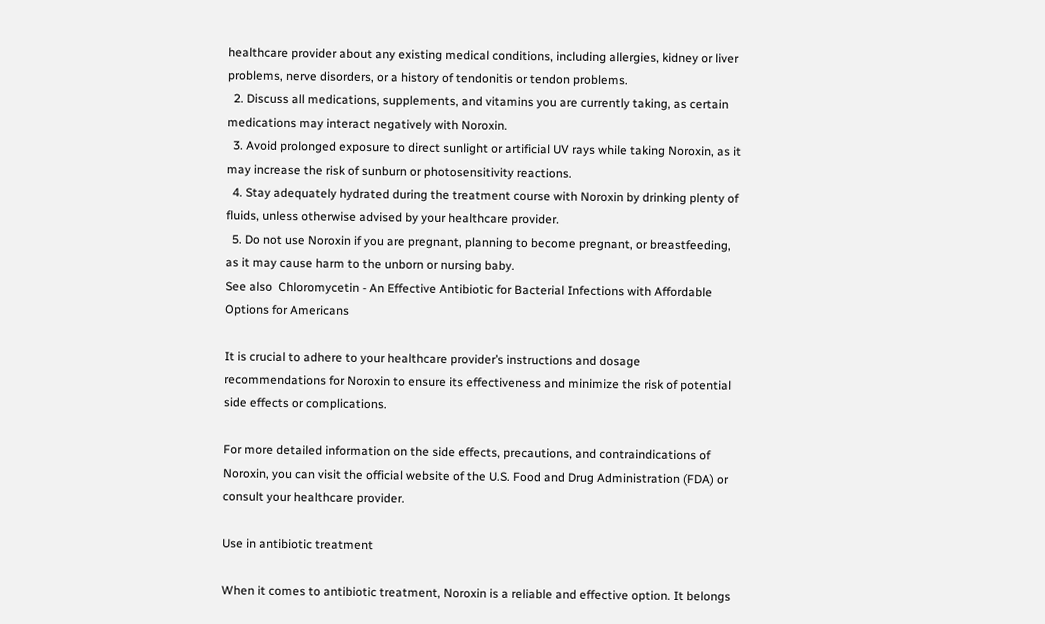healthcare provider about any existing medical conditions, including allergies, kidney or liver problems, nerve disorders, or a history of tendonitis or tendon problems.
  2. Discuss all medications, supplements, and vitamins you are currently taking, as certain medications may interact negatively with Noroxin.
  3. Avoid prolonged exposure to direct sunlight or artificial UV rays while taking Noroxin, as it may increase the risk of sunburn or photosensitivity reactions.
  4. Stay adequately hydrated during the treatment course with Noroxin by drinking plenty of fluids, unless otherwise advised by your healthcare provider.
  5. Do not use Noroxin if you are pregnant, planning to become pregnant, or breastfeeding, as it may cause harm to the unborn or nursing baby.
See also  Chloromycetin - An Effective Antibiotic for Bacterial Infections with Affordable Options for Americans

It is crucial to adhere to your healthcare provider’s instructions and dosage recommendations for Noroxin to ensure its effectiveness and minimize the risk of potential side effects or complications.

For more detailed information on the side effects, precautions, and contraindications of Noroxin, you can visit the official website of the U.S. Food and Drug Administration (FDA) or consult your healthcare provider.

Use in antibiotic treatment

When it comes to antibiotic treatment, Noroxin is a reliable and effective option. It belongs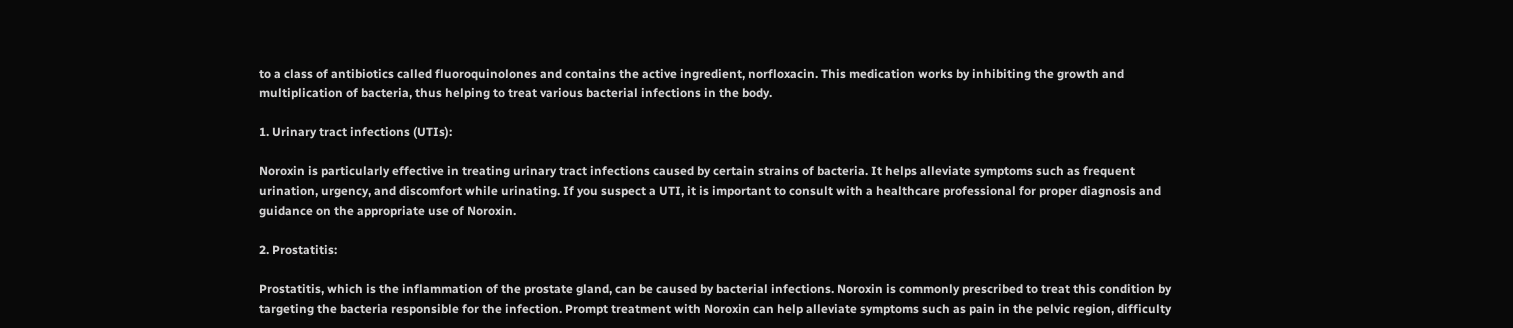to a class of antibiotics called fluoroquinolones and contains the active ingredient, norfloxacin. This medication works by inhibiting the growth and multiplication of bacteria, thus helping to treat various bacterial infections in the body.

1. Urinary tract infections (UTIs):

Noroxin is particularly effective in treating urinary tract infections caused by certain strains of bacteria. It helps alleviate symptoms such as frequent urination, urgency, and discomfort while urinating. If you suspect a UTI, it is important to consult with a healthcare professional for proper diagnosis and guidance on the appropriate use of Noroxin.

2. Prostatitis:

Prostatitis, which is the inflammation of the prostate gland, can be caused by bacterial infections. Noroxin is commonly prescribed to treat this condition by targeting the bacteria responsible for the infection. Prompt treatment with Noroxin can help alleviate symptoms such as pain in the pelvic region, difficulty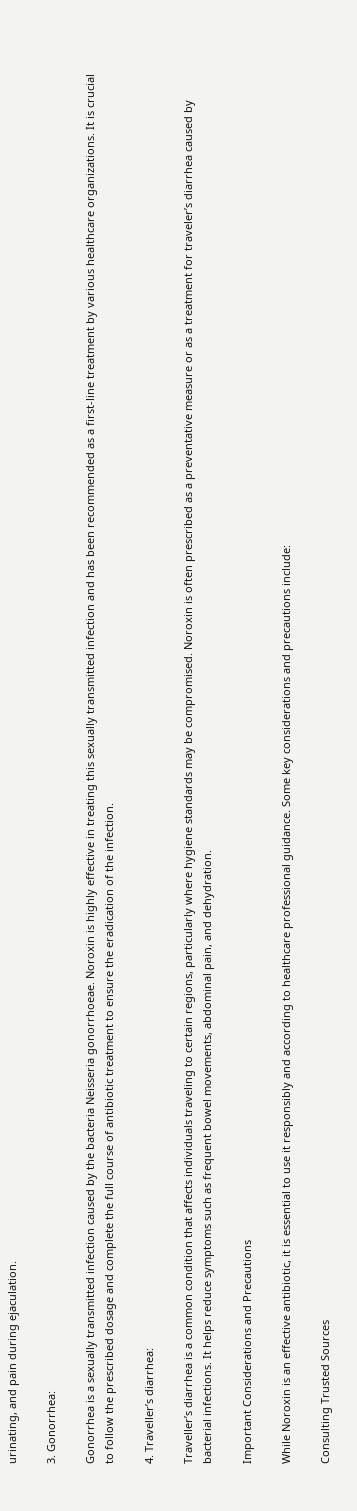urinating, and pain during ejaculation.

3. Gonorrhea:

Gonorrhea is a sexually transmitted infection caused by the bacteria Neisseria gonorrhoeae. Noroxin is highly effective in treating this sexually transmitted infection and has been recommended as a first-line treatment by various healthcare organizations. It is crucial to follow the prescribed dosage and complete the full course of antibiotic treatment to ensure the eradication of the infection.

4. Traveller’s diarrhea:

Traveller’s diarrhea is a common condition that affects individuals traveling to certain regions, particularly where hygiene standards may be compromised. Noroxin is often prescribed as a preventative measure or as a treatment for traveler’s diarrhea caused by bacterial infections. It helps reduce symptoms such as frequent bowel movements, abdominal pain, and dehydration.

Important Considerations and Precautions

While Noroxin is an effective antibiotic, it is essential to use it responsibly and according to healthcare professional guidance. Some key considerations and precautions include:

Consulting Trusted Sources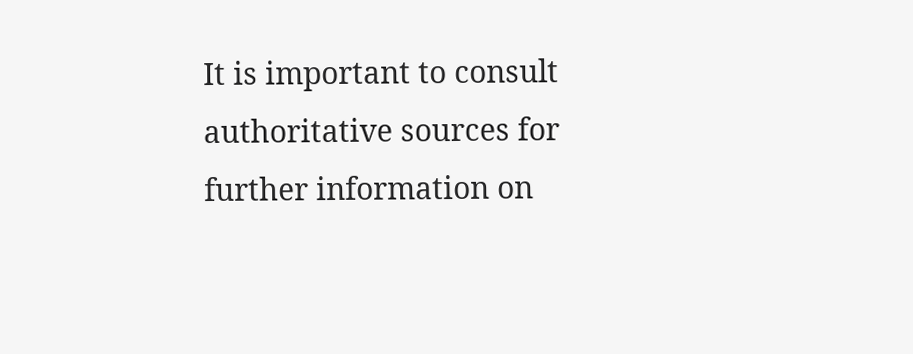It is important to consult authoritative sources for further information on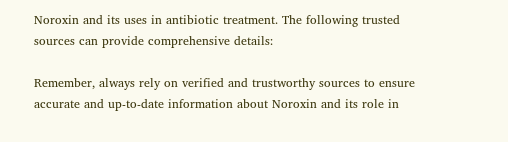Noroxin and its uses in antibiotic treatment. The following trusted sources can provide comprehensive details:

Remember, always rely on verified and trustworthy sources to ensure accurate and up-to-date information about Noroxin and its role in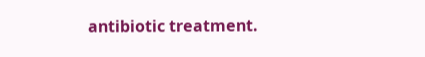antibiotic treatment.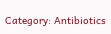Category: Antibiotics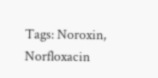Tags: Noroxin, Norfloxacin